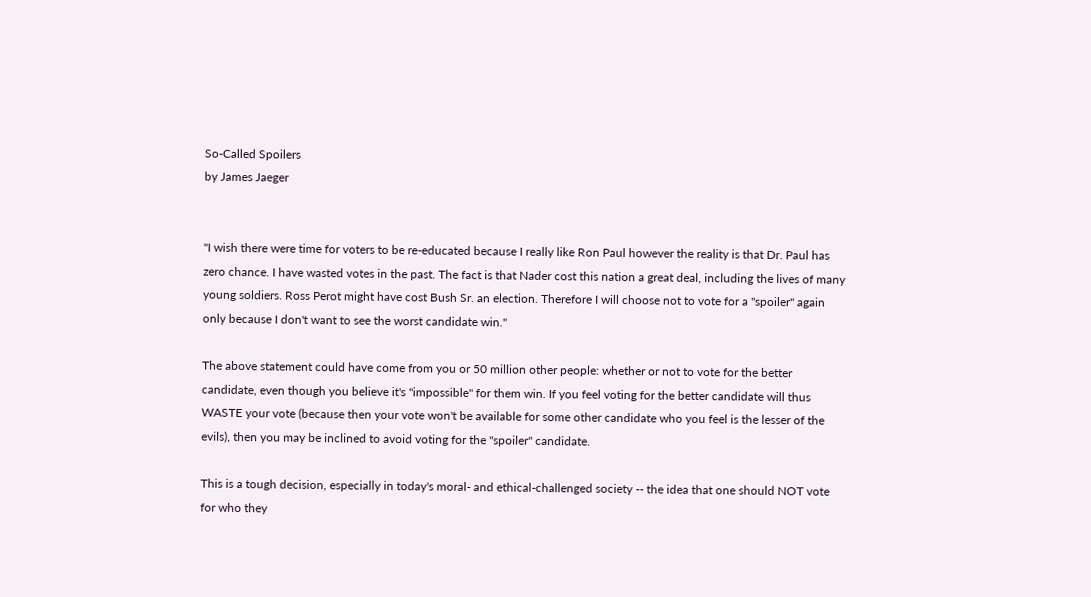So-Called Spoilers
by James Jaeger


"I wish there were time for voters to be re-educated because I really like Ron Paul however the reality is that Dr. Paul has zero chance. I have wasted votes in the past. The fact is that Nader cost this nation a great deal, including the lives of many young soldiers. Ross Perot might have cost Bush Sr. an election. Therefore I will choose not to vote for a "spoiler" again only because I don't want to see the worst candidate win."

The above statement could have come from you or 50 million other people: whether or not to vote for the better candidate, even though you believe it's "impossible" for them win. If you feel voting for the better candidate will thus WASTE your vote (because then your vote won't be available for some other candidate who you feel is the lesser of the evils), then you may be inclined to avoid voting for the "spoiler" candidate.

This is a tough decision, especially in today's moral- and ethical-challenged society -- the idea that one should NOT vote for who they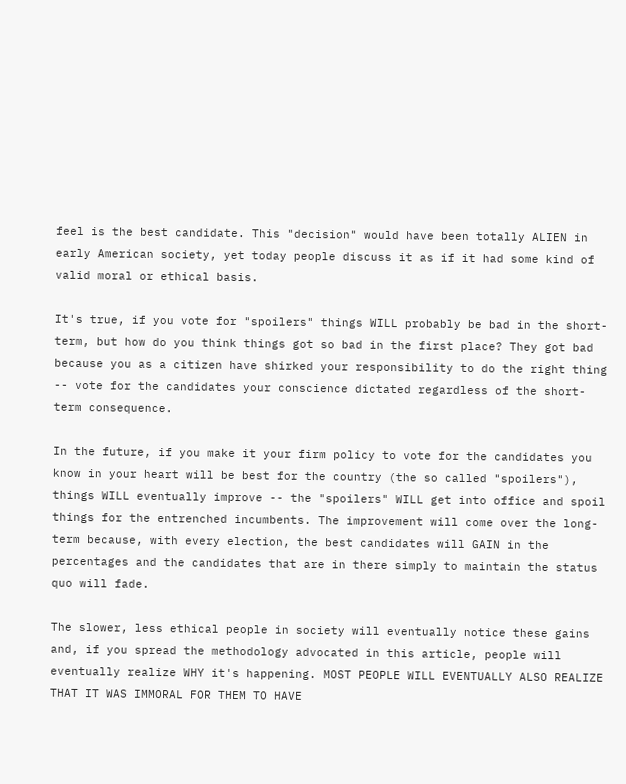feel is the best candidate. This "decision" would have been totally ALIEN in early American society, yet today people discuss it as if it had some kind of valid moral or ethical basis.

It's true, if you vote for "spoilers" things WILL probably be bad in the short-term, but how do you think things got so bad in the first place? They got bad because you as a citizen have shirked your responsibility to do the right thing -- vote for the candidates your conscience dictated regardless of the short-term consequence.

In the future, if you make it your firm policy to vote for the candidates you know in your heart will be best for the country (the so called "spoilers"), things WILL eventually improve -- the "spoilers" WILL get into office and spoil things for the entrenched incumbents. The improvement will come over the long-term because, with every election, the best candidates will GAIN in the percentages and the candidates that are in there simply to maintain the status quo will fade.

The slower, less ethical people in society will eventually notice these gains and, if you spread the methodology advocated in this article, people will eventually realize WHY it's happening. MOST PEOPLE WILL EVENTUALLY ALSO REALIZE THAT IT WAS IMMORAL FOR THEM TO HAVE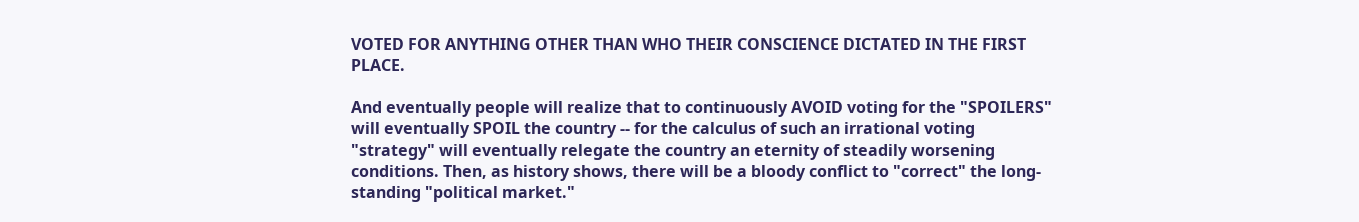VOTED FOR ANYTHING OTHER THAN WHO THEIR CONSCIENCE DICTATED IN THE FIRST PLACE.

And eventually people will realize that to continuously AVOID voting for the "SPOILERS" will eventually SPOIL the country -- for the calculus of such an irrational voting "strategy" will eventually relegate the country an eternity of steadily worsening conditions. Then, as history shows, there will be a bloody conflict to "correct" the long-standing "political market."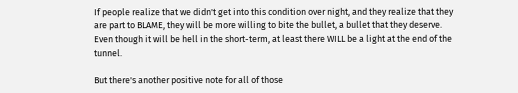If people realize that we didn't get into this condition over night, and they realize that they are part to BLAME, they will be more willing to bite the bullet, a bullet that they deserve. Even though it will be hell in the short-term, at least there WILL be a light at the end of the tunnel.

But there's another positive note for all of those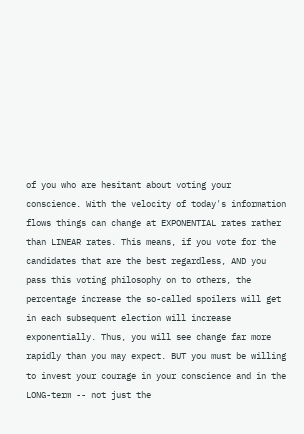of you who are hesitant about voting your conscience. With the velocity of today's information flows things can change at EXPONENTIAL rates rather than LINEAR rates. This means, if you vote for the candidates that are the best regardless, AND you pass this voting philosophy on to others, the percentage increase the so-called spoilers will get in each subsequent election will increase exponentially. Thus, you will see change far more rapidly than you may expect. BUT you must be willing to invest your courage in your conscience and in the LONG-term -- not just the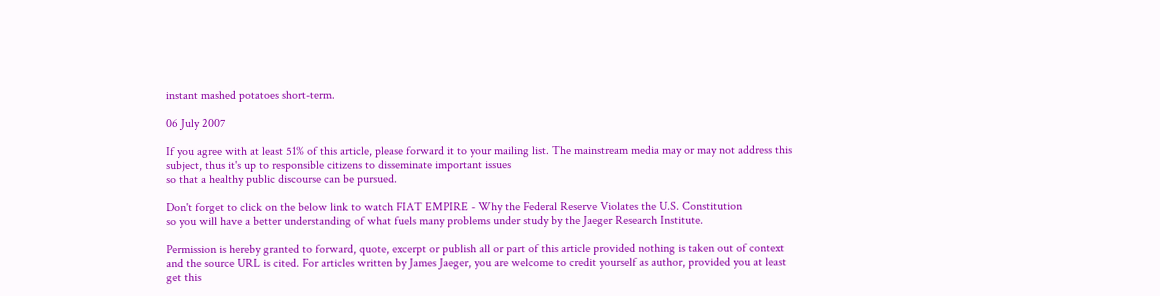instant mashed potatoes short-term.

06 July 2007

If you agree with at least 51% of this article, please forward it to your mailing list. The mainstream media may or may not address this subject, thus it's up to responsible citizens to disseminate important issues
so that a healthy public discourse can be pursued.

Don't forget to click on the below link to watch FIAT EMPIRE - Why the Federal Reserve Violates the U.S. Constitution
so you will have a better understanding of what fuels many problems under study by the Jaeger Research Institute.

Permission is hereby granted to forward, quote, excerpt or publish all or part of this article provided nothing is taken out of context and the source URL is cited. For articles written by James Jaeger, you are welcome to credit yourself as author, provided you at least get this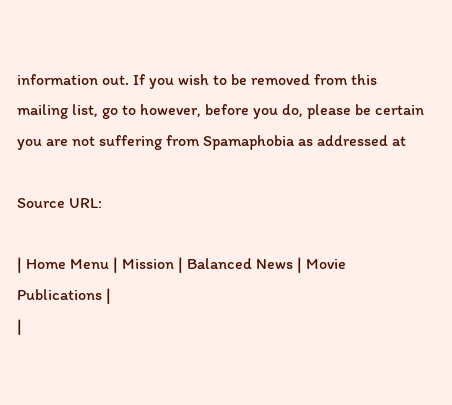information out. If you wish to be removed from this mailing list, go to however, before you do, please be certain you are not suffering from Spamaphobia as addressed at

Source URL:

| Home Menu | Mission | Balanced News | Movie Publications |
|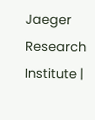Jaeger Research Institute |